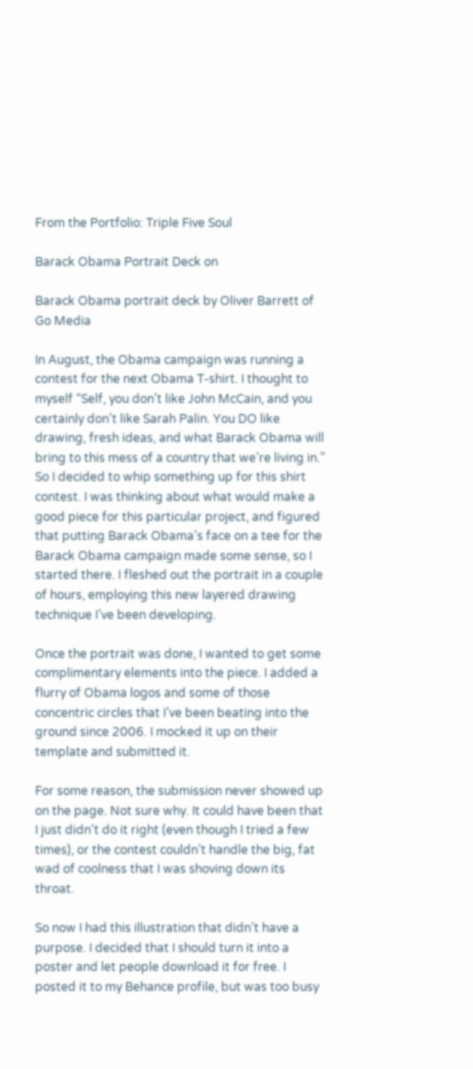From the Portfolio: Triple Five Soul

Barack Obama Portrait Deck on

Barack Obama portrait deck by Oliver Barrett of Go Media

In August, the Obama campaign was running a contest for the next Obama T-shirt. I thought to myself “Self, you don’t like John McCain, and you certainly don’t like Sarah Palin. You DO like drawing, fresh ideas, and what Barack Obama will bring to this mess of a country that we’re living in.” So I decided to whip something up for this shirt contest. I was thinking about what would make a good piece for this particular project, and figured that putting Barack Obama’s face on a tee for the Barack Obama campaign made some sense, so I started there. I fleshed out the portrait in a couple of hours, employing this new layered drawing technique I’ve been developing.

Once the portrait was done, I wanted to get some complimentary elements into the piece. I added a flurry of Obama logos and some of those concentric circles that I’ve been beating into the ground since 2006. I mocked it up on their template and submitted it.

For some reason, the submission never showed up on the page. Not sure why. It could have been that I just didn’t do it right (even though I tried a few times), or the contest couldn’t handle the big, fat wad of coolness that I was shoving down its throat.

So now I had this illustration that didn’t have a purpose. I decided that I should turn it into a poster and let people download it for free. I posted it to my Behance profile, but was too busy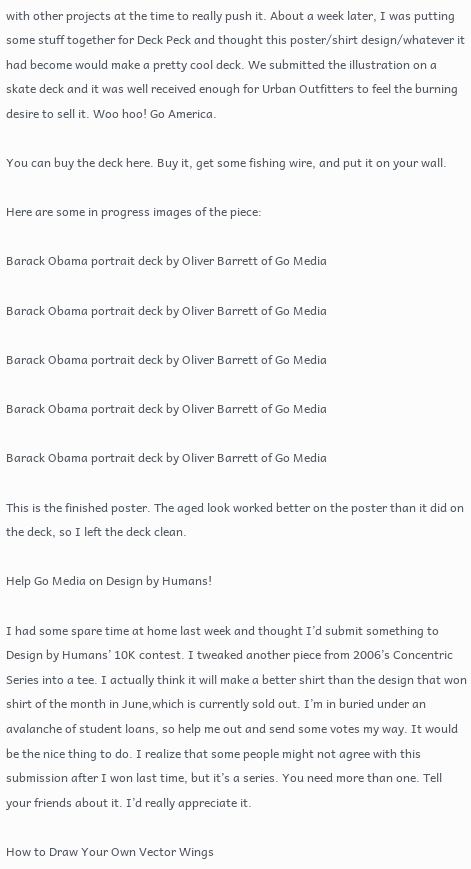with other projects at the time to really push it. About a week later, I was putting some stuff together for Deck Peck and thought this poster/shirt design/whatever it had become would make a pretty cool deck. We submitted the illustration on a skate deck and it was well received enough for Urban Outfitters to feel the burning desire to sell it. Woo hoo! Go America.

You can buy the deck here. Buy it, get some fishing wire, and put it on your wall.

Here are some in progress images of the piece:

Barack Obama portrait deck by Oliver Barrett of Go Media

Barack Obama portrait deck by Oliver Barrett of Go Media

Barack Obama portrait deck by Oliver Barrett of Go Media

Barack Obama portrait deck by Oliver Barrett of Go Media

Barack Obama portrait deck by Oliver Barrett of Go Media

This is the finished poster. The aged look worked better on the poster than it did on the deck, so I left the deck clean.

Help Go Media on Design by Humans!

I had some spare time at home last week and thought I’d submit something to Design by Humans’ 10K contest. I tweaked another piece from 2006’s Concentric Series into a tee. I actually think it will make a better shirt than the design that won shirt of the month in June,which is currently sold out. I’m in buried under an avalanche of student loans, so help me out and send some votes my way. It would be the nice thing to do. I realize that some people might not agree with this submission after I won last time, but it’s a series. You need more than one. Tell your friends about it. I’d really appreciate it.

How to Draw Your Own Vector Wings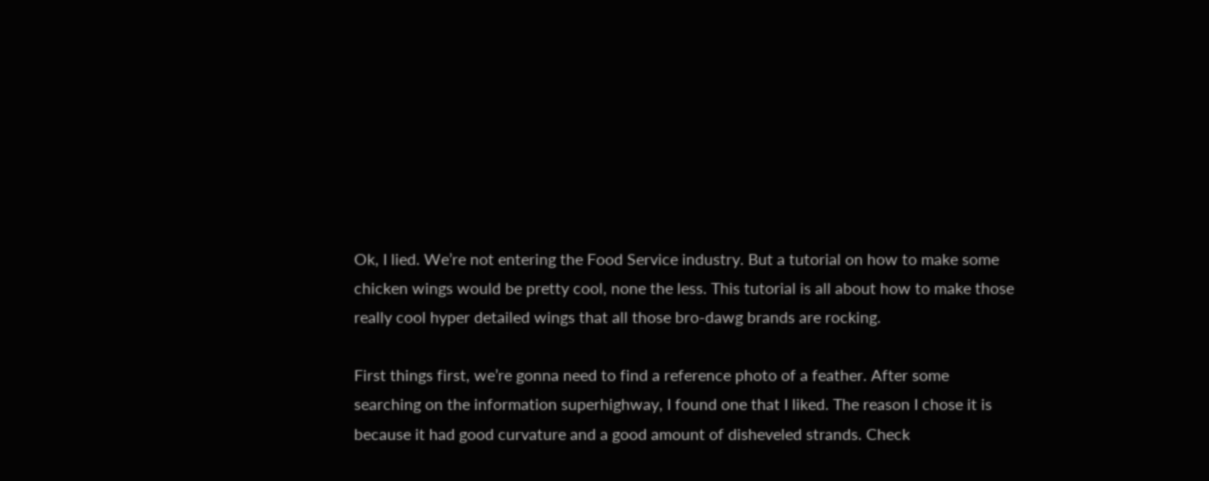Ok, I lied. We’re not entering the Food Service industry. But a tutorial on how to make some chicken wings would be pretty cool, none the less. This tutorial is all about how to make those really cool hyper detailed wings that all those bro-dawg brands are rocking.

First things first, we’re gonna need to find a reference photo of a feather. After some searching on the information superhighway, I found one that I liked. The reason I chose it is because it had good curvature and a good amount of disheveled strands. Check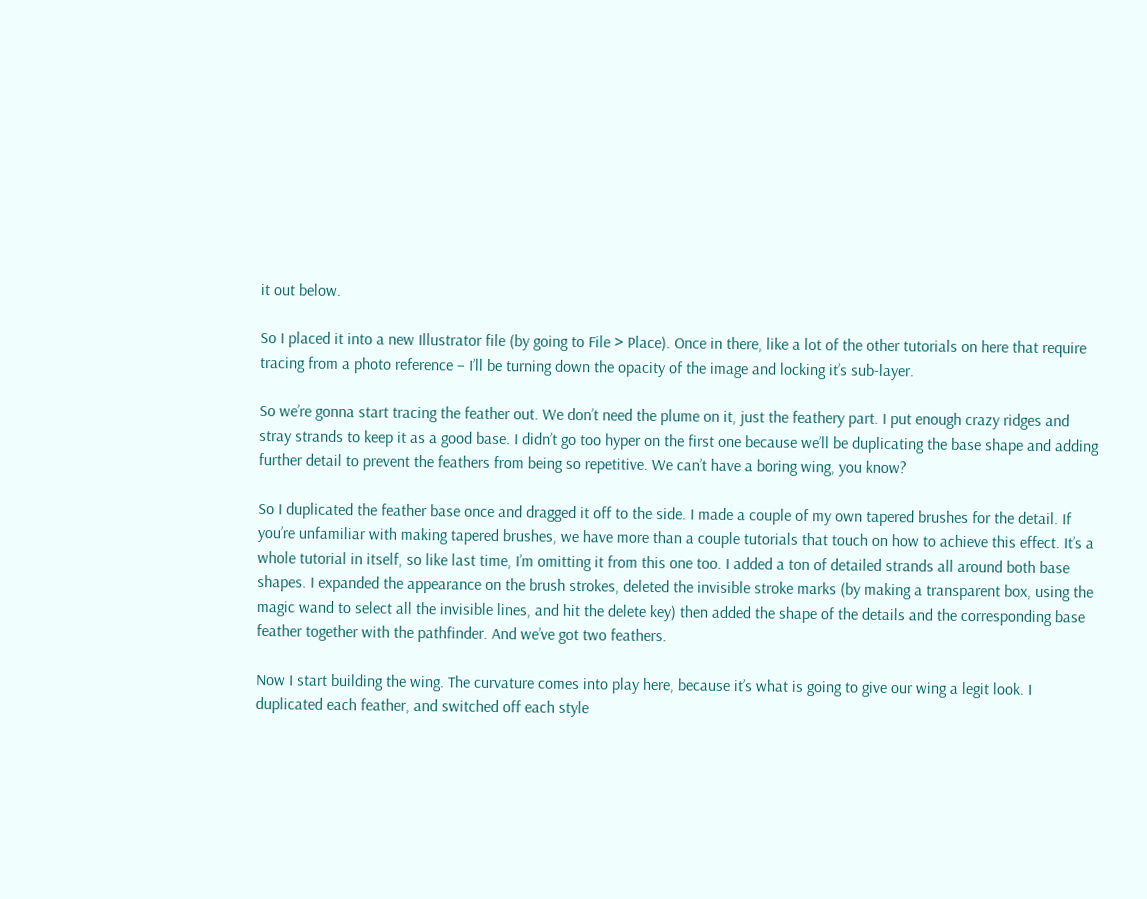it out below.

So I placed it into a new Illustrator file (by going to File > Place). Once in there, like a lot of the other tutorials on here that require tracing from a photo reference – I’ll be turning down the opacity of the image and locking it’s sub-layer.

So we’re gonna start tracing the feather out. We don’t need the plume on it, just the feathery part. I put enough crazy ridges and stray strands to keep it as a good base. I didn’t go too hyper on the first one because we’ll be duplicating the base shape and adding further detail to prevent the feathers from being so repetitive. We can’t have a boring wing, you know?

So I duplicated the feather base once and dragged it off to the side. I made a couple of my own tapered brushes for the detail. If you’re unfamiliar with making tapered brushes, we have more than a couple tutorials that touch on how to achieve this effect. It’s a whole tutorial in itself, so like last time, I’m omitting it from this one too. I added a ton of detailed strands all around both base shapes. I expanded the appearance on the brush strokes, deleted the invisible stroke marks (by making a transparent box, using the magic wand to select all the invisible lines, and hit the delete key) then added the shape of the details and the corresponding base feather together with the pathfinder. And we’ve got two feathers.

Now I start building the wing. The curvature comes into play here, because it’s what is going to give our wing a legit look. I duplicated each feather, and switched off each style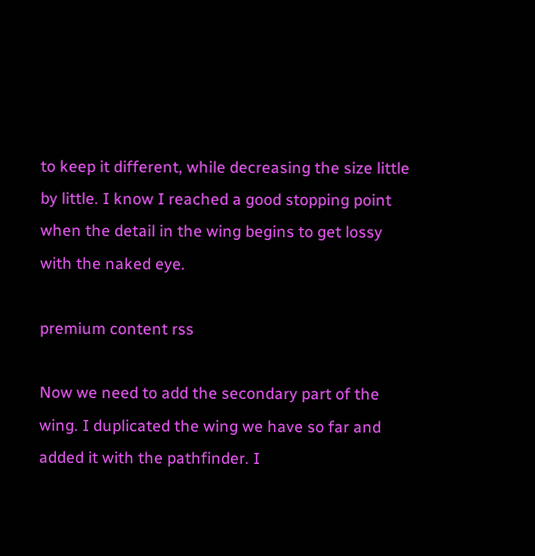to keep it different, while decreasing the size little by little. I know I reached a good stopping point when the detail in the wing begins to get lossy with the naked eye.

premium content rss

Now we need to add the secondary part of the wing. I duplicated the wing we have so far and added it with the pathfinder. I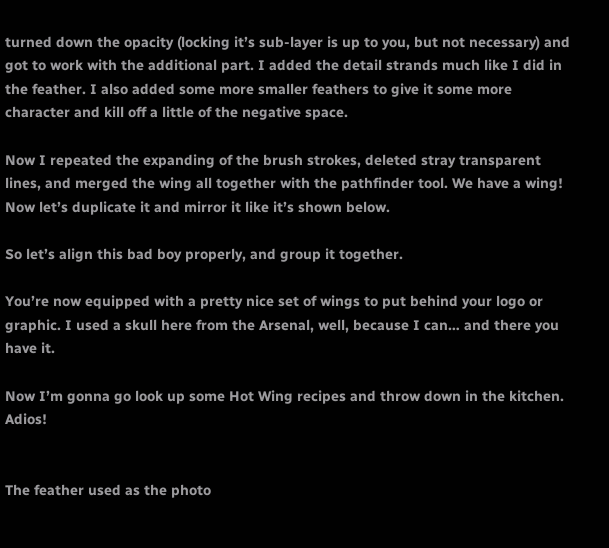turned down the opacity (locking it’s sub-layer is up to you, but not necessary) and got to work with the additional part. I added the detail strands much like I did in the feather. I also added some more smaller feathers to give it some more character and kill off a little of the negative space.

Now I repeated the expanding of the brush strokes, deleted stray transparent lines, and merged the wing all together with the pathfinder tool. We have a wing! Now let’s duplicate it and mirror it like it’s shown below.

So let’s align this bad boy properly, and group it together.

You’re now equipped with a pretty nice set of wings to put behind your logo or graphic. I used a skull here from the Arsenal, well, because I can… and there you have it.

Now I’m gonna go look up some Hot Wing recipes and throw down in the kitchen. Adios!


The feather used as the photo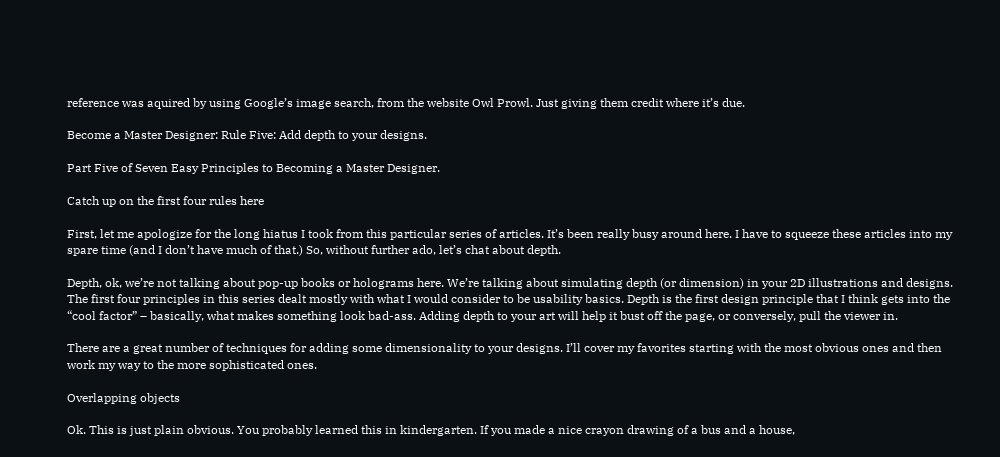reference was aquired by using Google’s image search, from the website Owl Prowl. Just giving them credit where it’s due.

Become a Master Designer: Rule Five: Add depth to your designs.

Part Five of Seven Easy Principles to Becoming a Master Designer.

Catch up on the first four rules here

First, let me apologize for the long hiatus I took from this particular series of articles. It’s been really busy around here. I have to squeeze these articles into my spare time (and I don’t have much of that.) So, without further ado, let’s chat about depth.

Depth, ok, we’re not talking about pop-up books or holograms here. We’re talking about simulating depth (or dimension) in your 2D illustrations and designs. The first four principles in this series dealt mostly with what I would consider to be usability basics. Depth is the first design principle that I think gets into the “cool factor” – basically, what makes something look bad-ass. Adding depth to your art will help it bust off the page, or conversely, pull the viewer in.

There are a great number of techniques for adding some dimensionality to your designs. I’ll cover my favorites starting with the most obvious ones and then work my way to the more sophisticated ones.

Overlapping objects

Ok. This is just plain obvious. You probably learned this in kindergarten. If you made a nice crayon drawing of a bus and a house,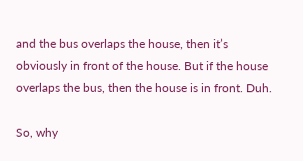and the bus overlaps the house, then it’s obviously in front of the house. But if the house overlaps the bus, then the house is in front. Duh.

So, why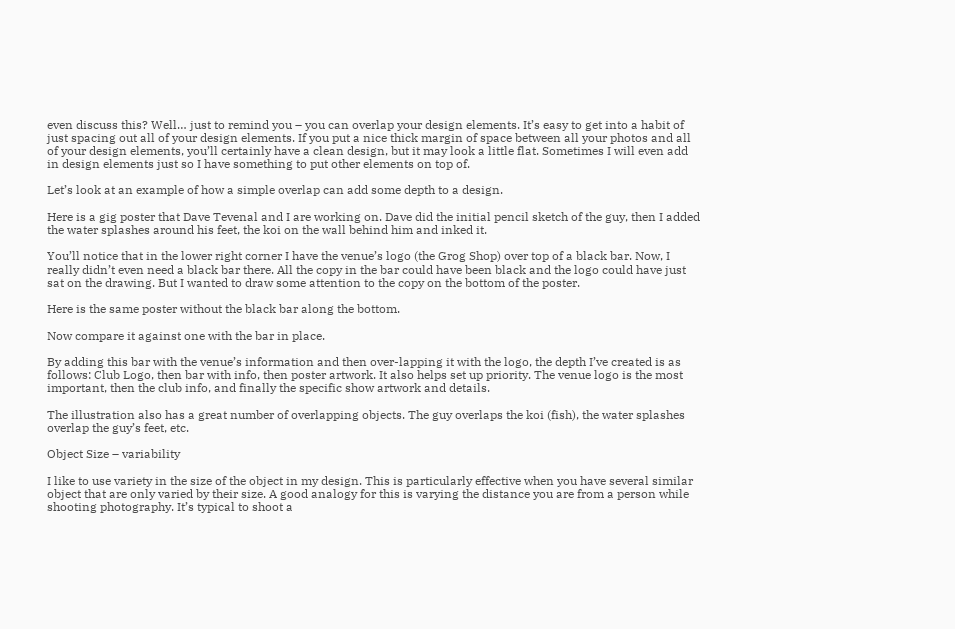even discuss this? Well… just to remind you – you can overlap your design elements. It’s easy to get into a habit of just spacing out all of your design elements. If you put a nice thick margin of space between all your photos and all of your design elements, you’ll certainly have a clean design, but it may look a little flat. Sometimes I will even add in design elements just so I have something to put other elements on top of.

Let’s look at an example of how a simple overlap can add some depth to a design.

Here is a gig poster that Dave Tevenal and I are working on. Dave did the initial pencil sketch of the guy, then I added the water splashes around his feet, the koi on the wall behind him and inked it.

You’ll notice that in the lower right corner I have the venue’s logo (the Grog Shop) over top of a black bar. Now, I really didn’t even need a black bar there. All the copy in the bar could have been black and the logo could have just sat on the drawing. But I wanted to draw some attention to the copy on the bottom of the poster.

Here is the same poster without the black bar along the bottom.

Now compare it against one with the bar in place.

By adding this bar with the venue’s information and then over-lapping it with the logo, the depth I’ve created is as follows: Club Logo, then bar with info, then poster artwork. It also helps set up priority. The venue logo is the most important, then the club info, and finally the specific show artwork and details.

The illustration also has a great number of overlapping objects. The guy overlaps the koi (fish), the water splashes overlap the guy’s feet, etc.

Object Size – variability

I like to use variety in the size of the object in my design. This is particularly effective when you have several similar object that are only varied by their size. A good analogy for this is varying the distance you are from a person while shooting photography. It’s typical to shoot a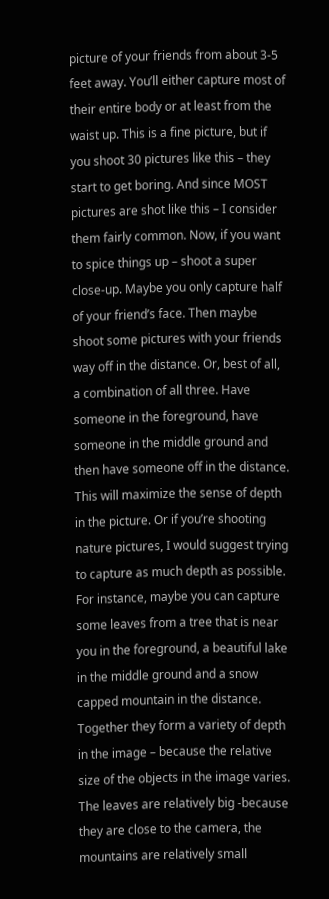picture of your friends from about 3-5 feet away. You’ll either capture most of their entire body or at least from the waist up. This is a fine picture, but if you shoot 30 pictures like this – they start to get boring. And since MOST pictures are shot like this – I consider them fairly common. Now, if you want to spice things up – shoot a super close-up. Maybe you only capture half of your friend’s face. Then maybe shoot some pictures with your friends way off in the distance. Or, best of all, a combination of all three. Have someone in the foreground, have someone in the middle ground and then have someone off in the distance. This will maximize the sense of depth in the picture. Or if you’re shooting nature pictures, I would suggest trying to capture as much depth as possible. For instance, maybe you can capture some leaves from a tree that is near you in the foreground, a beautiful lake in the middle ground and a snow capped mountain in the distance. Together they form a variety of depth in the image – because the relative size of the objects in the image varies. The leaves are relatively big -because they are close to the camera, the mountains are relatively small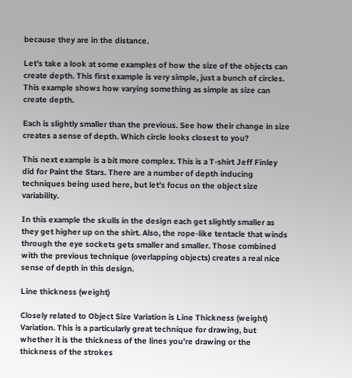because they are in the distance.

Let’s take a look at some examples of how the size of the objects can create depth. This first example is very simple, just a bunch of circles. This example shows how varying something as simple as size can create depth.

Each is slightly smaller than the previous. See how their change in size creates a sense of depth. Which circle looks closest to you?

This next example is a bit more complex. This is a T-shirt Jeff Finley did for Paint the Stars. There are a number of depth inducing techniques being used here, but let’s focus on the object size variability.

In this example the skulls in the design each get slightly smaller as they get higher up on the shirt. Also, the rope-like tentacle that winds through the eye sockets gets smaller and smaller. Those combined with the previous technique (overlapping objects) creates a real nice sense of depth in this design.

Line thickness (weight)

Closely related to Object Size Variation is Line Thickness (weight) Variation. This is a particularly great technique for drawing, but whether it is the thickness of the lines you’re drawing or the thickness of the strokes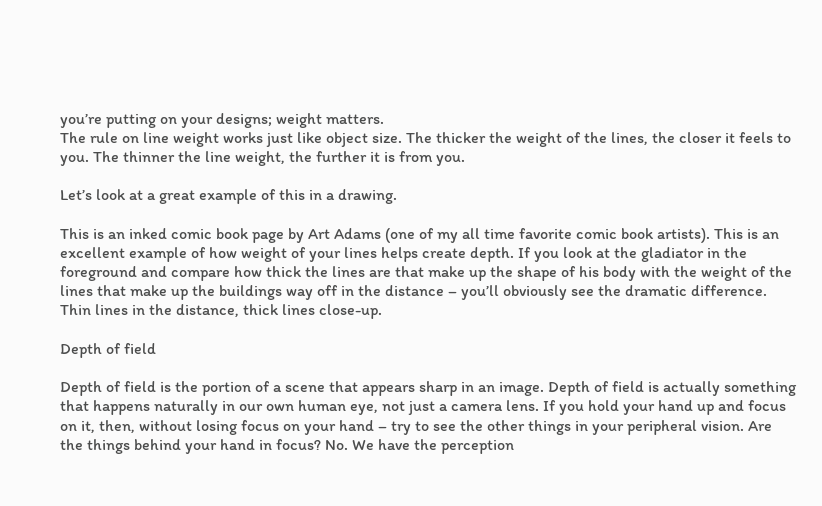you’re putting on your designs; weight matters.
The rule on line weight works just like object size. The thicker the weight of the lines, the closer it feels to you. The thinner the line weight, the further it is from you.

Let’s look at a great example of this in a drawing.

This is an inked comic book page by Art Adams (one of my all time favorite comic book artists). This is an excellent example of how weight of your lines helps create depth. If you look at the gladiator in the foreground and compare how thick the lines are that make up the shape of his body with the weight of the lines that make up the buildings way off in the distance – you’ll obviously see the dramatic difference. Thin lines in the distance, thick lines close-up.

Depth of field

Depth of field is the portion of a scene that appears sharp in an image. Depth of field is actually something that happens naturally in our own human eye, not just a camera lens. If you hold your hand up and focus on it, then, without losing focus on your hand – try to see the other things in your peripheral vision. Are the things behind your hand in focus? No. We have the perception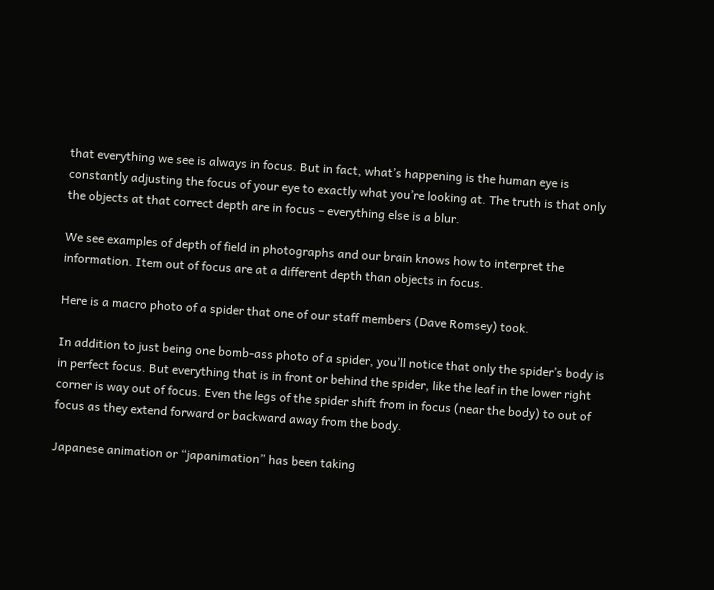that everything we see is always in focus. But in fact, what’s happening is the human eye is constantly adjusting the focus of your eye to exactly what you’re looking at. The truth is that only the objects at that correct depth are in focus – everything else is a blur.

We see examples of depth of field in photographs and our brain knows how to interpret the information. Item out of focus are at a different depth than objects in focus.

Here is a macro photo of a spider that one of our staff members (Dave Romsey) took.

In addition to just being one bomb-ass photo of a spider, you’ll notice that only the spider’s body is in perfect focus. But everything that is in front or behind the spider, like the leaf in the lower right corner is way out of focus. Even the legs of the spider shift from in focus (near the body) to out of focus as they extend forward or backward away from the body.

Japanese animation or “japanimation” has been taking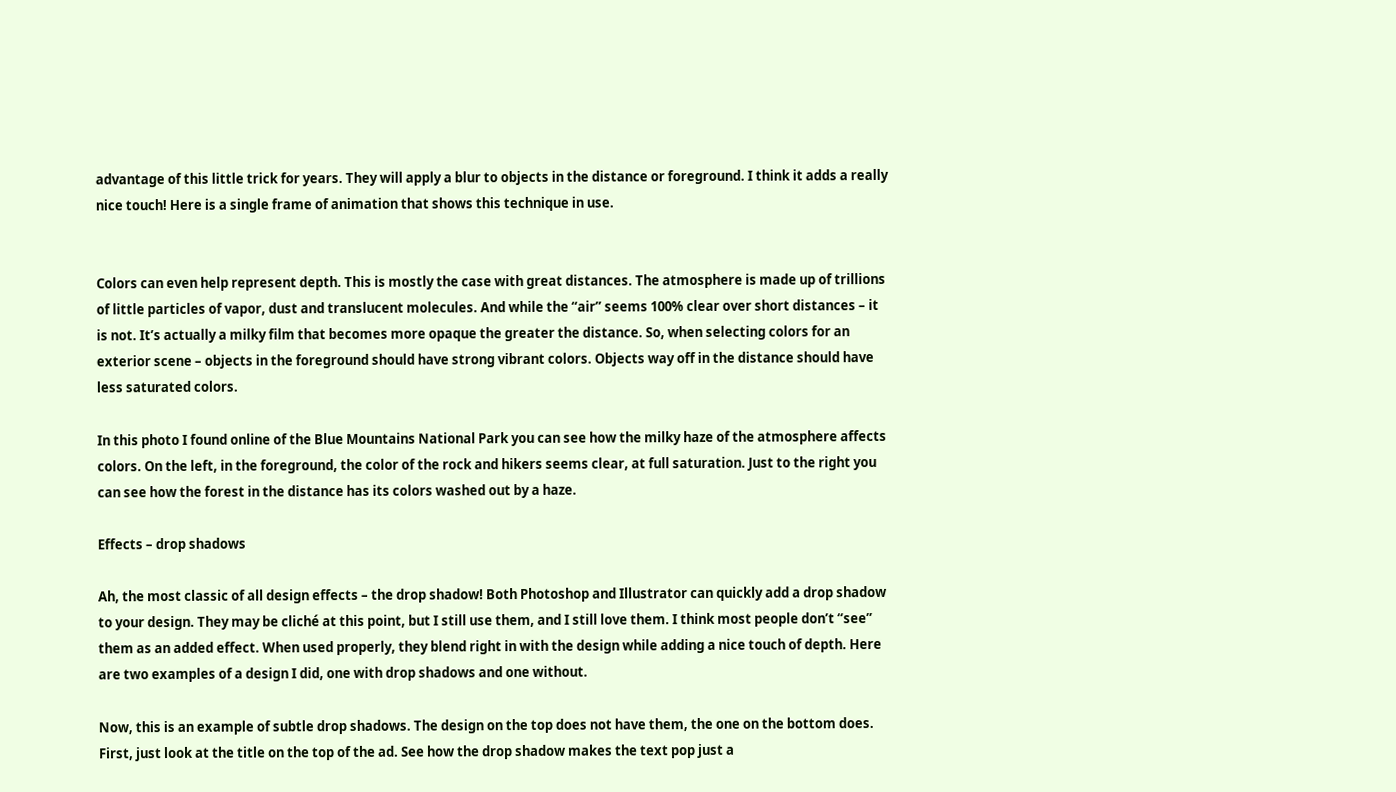advantage of this little trick for years. They will apply a blur to objects in the distance or foreground. I think it adds a really nice touch! Here is a single frame of animation that shows this technique in use.


Colors can even help represent depth. This is mostly the case with great distances. The atmosphere is made up of trillions of little particles of vapor, dust and translucent molecules. And while the “air” seems 100% clear over short distances – it is not. It’s actually a milky film that becomes more opaque the greater the distance. So, when selecting colors for an exterior scene – objects in the foreground should have strong vibrant colors. Objects way off in the distance should have less saturated colors.

In this photo I found online of the Blue Mountains National Park you can see how the milky haze of the atmosphere affects colors. On the left, in the foreground, the color of the rock and hikers seems clear, at full saturation. Just to the right you can see how the forest in the distance has its colors washed out by a haze.

Effects – drop shadows

Ah, the most classic of all design effects – the drop shadow! Both Photoshop and Illustrator can quickly add a drop shadow to your design. They may be cliché at this point, but I still use them, and I still love them. I think most people don’t “see” them as an added effect. When used properly, they blend right in with the design while adding a nice touch of depth. Here are two examples of a design I did, one with drop shadows and one without.

Now, this is an example of subtle drop shadows. The design on the top does not have them, the one on the bottom does. First, just look at the title on the top of the ad. See how the drop shadow makes the text pop just a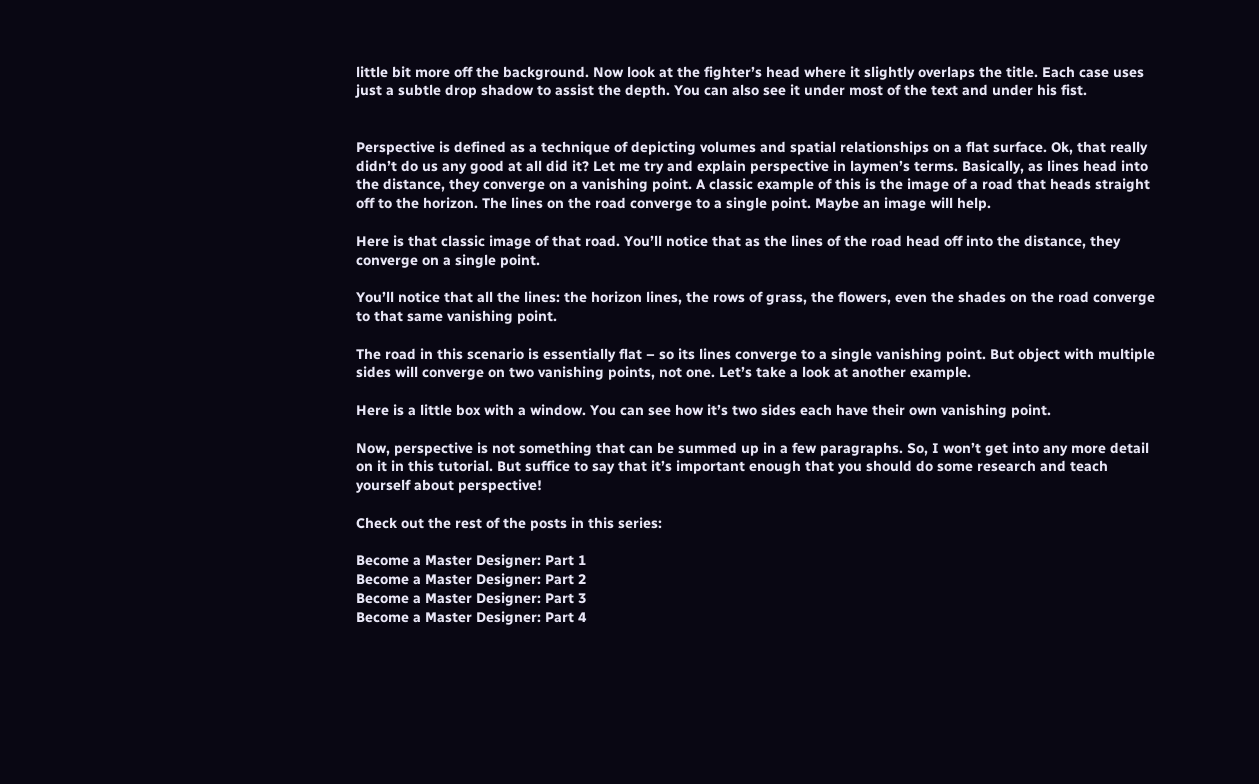little bit more off the background. Now look at the fighter’s head where it slightly overlaps the title. Each case uses just a subtle drop shadow to assist the depth. You can also see it under most of the text and under his fist.


Perspective is defined as a technique of depicting volumes and spatial relationships on a flat surface. Ok, that really didn’t do us any good at all did it? Let me try and explain perspective in laymen’s terms. Basically, as lines head into the distance, they converge on a vanishing point. A classic example of this is the image of a road that heads straight off to the horizon. The lines on the road converge to a single point. Maybe an image will help.

Here is that classic image of that road. You’ll notice that as the lines of the road head off into the distance, they converge on a single point.

You’ll notice that all the lines: the horizon lines, the rows of grass, the flowers, even the shades on the road converge to that same vanishing point.

The road in this scenario is essentially flat – so its lines converge to a single vanishing point. But object with multiple sides will converge on two vanishing points, not one. Let’s take a look at another example.

Here is a little box with a window. You can see how it’s two sides each have their own vanishing point.

Now, perspective is not something that can be summed up in a few paragraphs. So, I won’t get into any more detail on it in this tutorial. But suffice to say that it’s important enough that you should do some research and teach yourself about perspective!

Check out the rest of the posts in this series:

Become a Master Designer: Part 1
Become a Master Designer: Part 2
Become a Master Designer: Part 3
Become a Master Designer: Part 4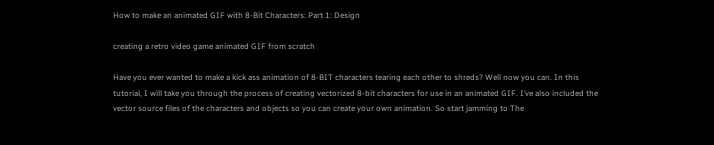How to make an animated GIF with 8-Bit Characters: Part 1: Design

creating a retro video game animated GIF from scratch

Have you ever wanted to make a kick ass animation of 8-BIT characters tearing each other to shreds? Well now you can. In this tutorial, I will take you through the process of creating vectorized 8-bit characters for use in an animated GIF. I’ve also included the vector source files of the characters and objects so you can create your own animation. So start jamming to The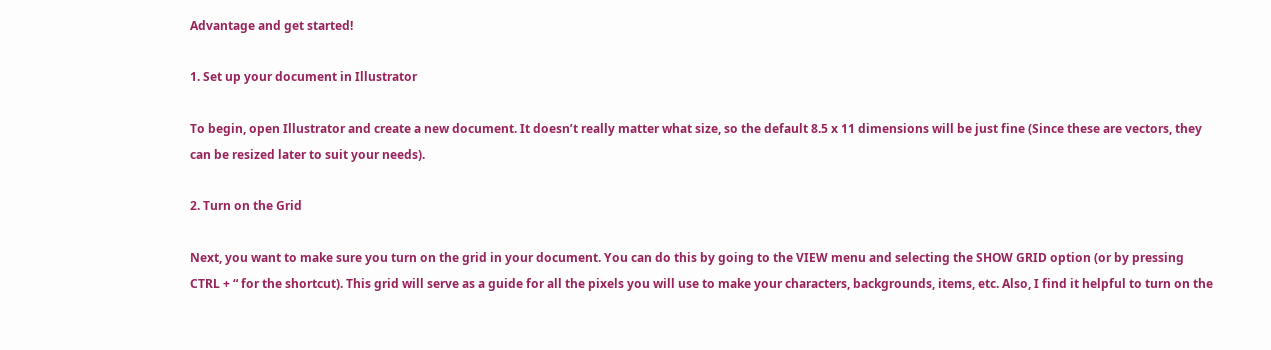Advantage and get started!

1. Set up your document in Illustrator

To begin, open Illustrator and create a new document. It doesn’t really matter what size, so the default 8.5 x 11 dimensions will be just fine (Since these are vectors, they can be resized later to suit your needs).

2. Turn on the Grid

Next, you want to make sure you turn on the grid in your document. You can do this by going to the VIEW menu and selecting the SHOW GRID option (or by pressing CTRL + “ for the shortcut). This grid will serve as a guide for all the pixels you will use to make your characters, backgrounds, items, etc. Also, I find it helpful to turn on the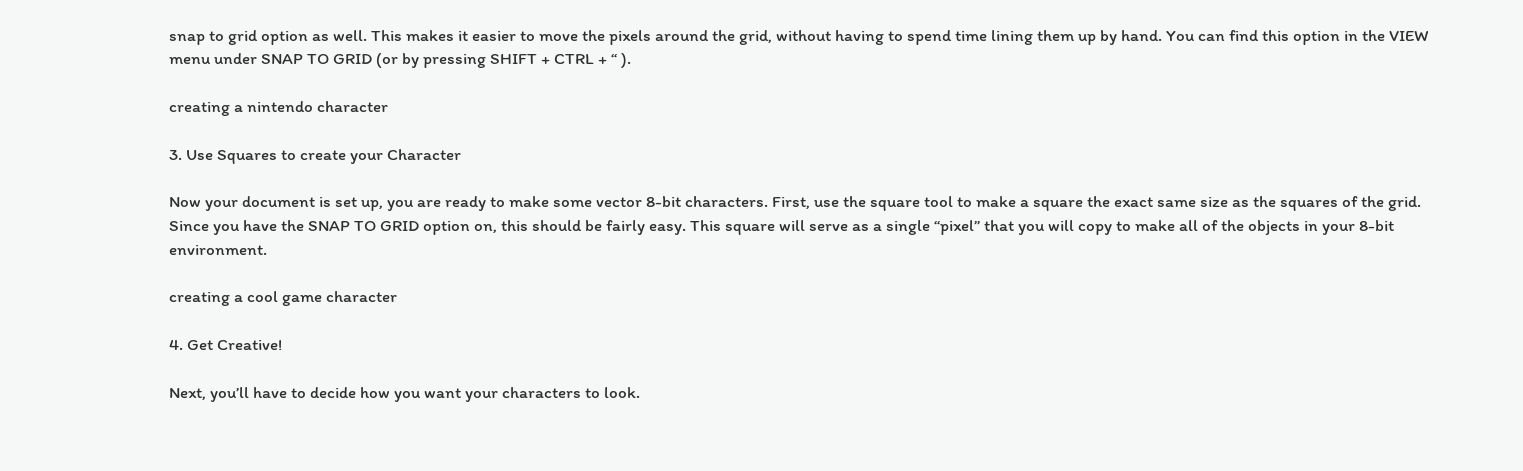snap to grid option as well. This makes it easier to move the pixels around the grid, without having to spend time lining them up by hand. You can find this option in the VIEW menu under SNAP TO GRID (or by pressing SHIFT + CTRL + “ ).

creating a nintendo character

3. Use Squares to create your Character

Now your document is set up, you are ready to make some vector 8-bit characters. First, use the square tool to make a square the exact same size as the squares of the grid. Since you have the SNAP TO GRID option on, this should be fairly easy. This square will serve as a single “pixel” that you will copy to make all of the objects in your 8-bit environment.

creating a cool game character

4. Get Creative!

Next, you’ll have to decide how you want your characters to look.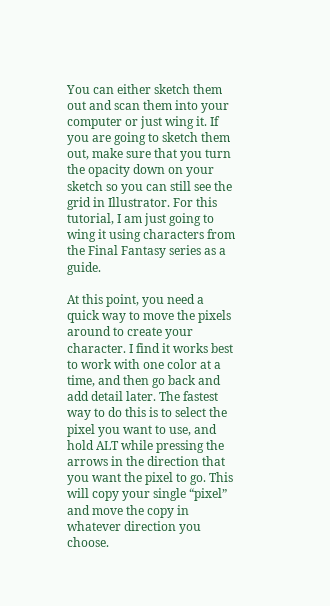You can either sketch them out and scan them into your computer or just wing it. If you are going to sketch them out, make sure that you turn the opacity down on your sketch so you can still see the grid in Illustrator. For this tutorial, I am just going to wing it using characters from the Final Fantasy series as a guide.

At this point, you need a quick way to move the pixels around to create your character. I find it works best to work with one color at a time, and then go back and add detail later. The fastest way to do this is to select the pixel you want to use, and hold ALT while pressing the arrows in the direction that you want the pixel to go. This will copy your single “pixel” and move the copy in whatever direction you choose.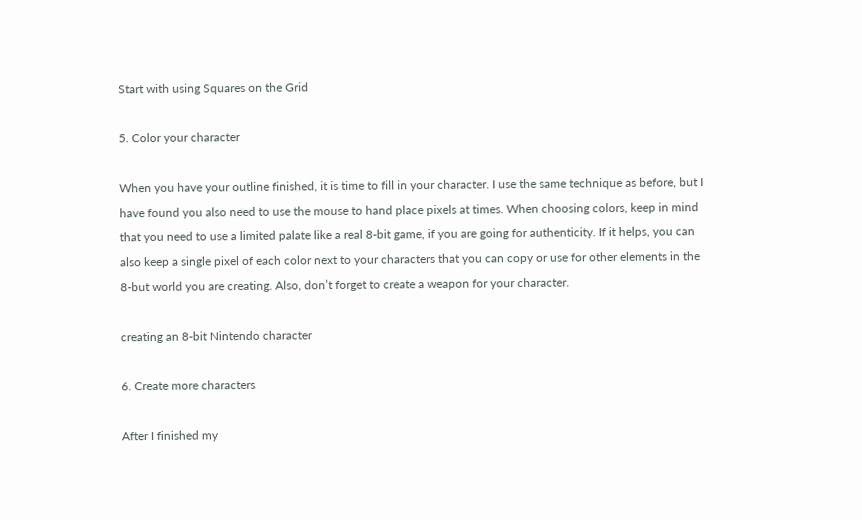Start with using Squares on the Grid

5. Color your character

When you have your outline finished, it is time to fill in your character. I use the same technique as before, but I have found you also need to use the mouse to hand place pixels at times. When choosing colors, keep in mind that you need to use a limited palate like a real 8-bit game, if you are going for authenticity. If it helps, you can also keep a single pixel of each color next to your characters that you can copy or use for other elements in the 8-but world you are creating. Also, don’t forget to create a weapon for your character.

creating an 8-bit Nintendo character

6. Create more characters

After I finished my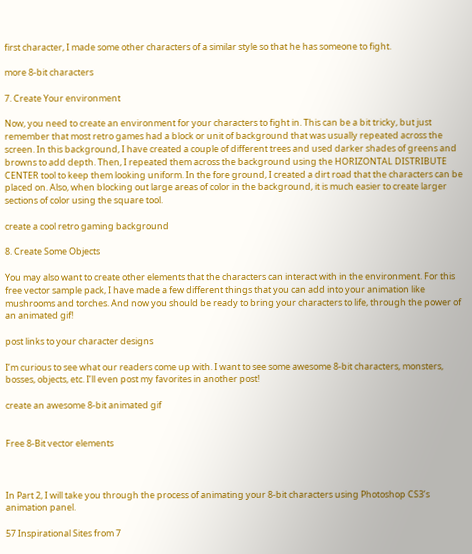first character, I made some other characters of a similar style so that he has someone to fight.

more 8-bit characters

7. Create Your environment

Now, you need to create an environment for your characters to fight in. This can be a bit tricky, but just remember that most retro games had a block or unit of background that was usually repeated across the screen. In this background, I have created a couple of different trees and used darker shades of greens and browns to add depth. Then, I repeated them across the background using the HORIZONTAL DISTRIBUTE CENTER tool to keep them looking uniform. In the fore ground, I created a dirt road that the characters can be placed on. Also, when blocking out large areas of color in the background, it is much easier to create larger sections of color using the square tool.

create a cool retro gaming background

8. Create Some Objects

You may also want to create other elements that the characters can interact with in the environment. For this free vector sample pack, I have made a few different things that you can add into your animation like mushrooms and torches. And now you should be ready to bring your characters to life, through the power of an animated gif!

post links to your character designs

I’m curious to see what our readers come up with. I want to see some awesome 8-bit characters, monsters, bosses, objects, etc. I’ll even post my favorites in another post!

create an awesome 8-bit animated gif


Free 8-Bit vector elements



In Part 2, I will take you through the process of animating your 8-bit characters using Photoshop CS3’s animation panel.

57 Inspirational Sites from 7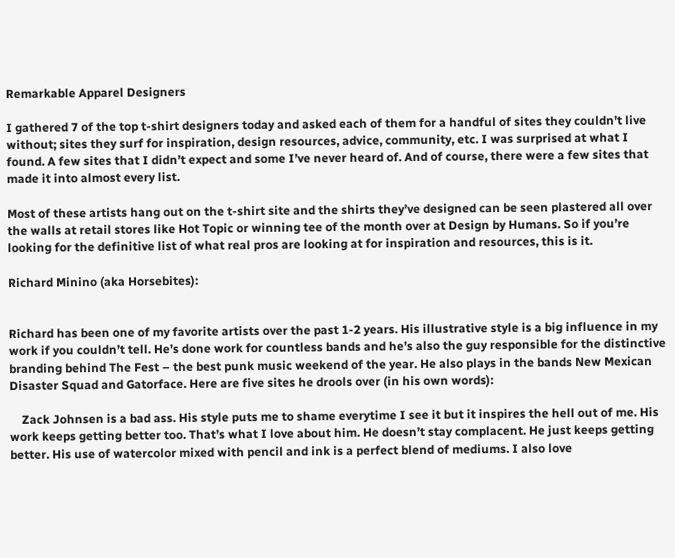Remarkable Apparel Designers

I gathered 7 of the top t-shirt designers today and asked each of them for a handful of sites they couldn’t live without; sites they surf for inspiration, design resources, advice, community, etc. I was surprised at what I found. A few sites that I didn’t expect and some I’ve never heard of. And of course, there were a few sites that made it into almost every list.

Most of these artists hang out on the t-shirt site and the shirts they’ve designed can be seen plastered all over the walls at retail stores like Hot Topic or winning tee of the month over at Design by Humans. So if you’re looking for the definitive list of what real pros are looking at for inspiration and resources, this is it.

Richard Minino (aka Horsebites):


Richard has been one of my favorite artists over the past 1-2 years. His illustrative style is a big influence in my work if you couldn’t tell. He’s done work for countless bands and he’s also the guy responsible for the distinctive branding behind The Fest – the best punk music weekend of the year. He also plays in the bands New Mexican Disaster Squad and Gatorface. Here are five sites he drools over (in his own words):

    Zack Johnsen is a bad ass. His style puts me to shame everytime I see it but it inspires the hell out of me. His work keeps getting better too. That’s what I love about him. He doesn’t stay complacent. He just keeps getting better. His use of watercolor mixed with pencil and ink is a perfect blend of mediums. I also love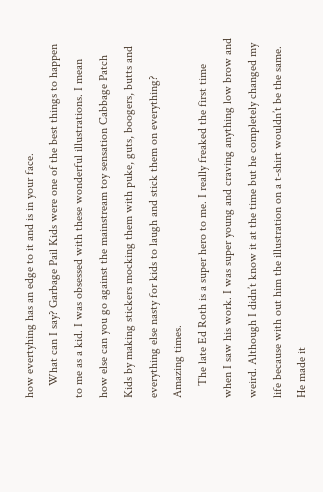how evertyhing has an edge to it and is in your face.
    What can I say? Garbage Pail Kids were one of the best things to happen to me as a kid. I was obsessed with these wonderful illustrations. I mean how else can you go against the mainstream toy sensation Cabbage Patch Kids by making stickers mocking them with puke, guts, boogers, butts and everything else nasty for kids to laugh and stick them on everything? Amazing times.
    The late Ed Roth is a super hero to me. I really freaked the first time when I saw his work. I was super young and craving anything low brow and weird. Although I didn’t know it at the time but he completely changed my life because with out him the illustration on a t-shirt wouldn’t be the same. He made it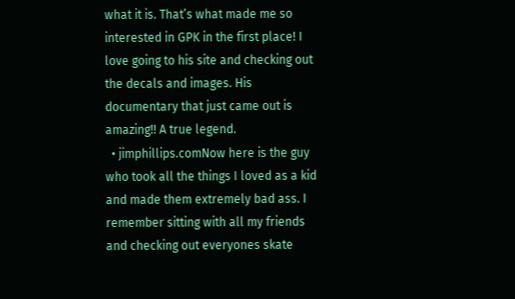what it is. That’s what made me so interested in GPK in the first place! I love going to his site and checking out the decals and images. His documentary that just came out is amazing!! A true legend.
  • jimphillips.comNow here is the guy who took all the things I loved as a kid and made them extremely bad ass. I remember sitting with all my friends and checking out everyones skate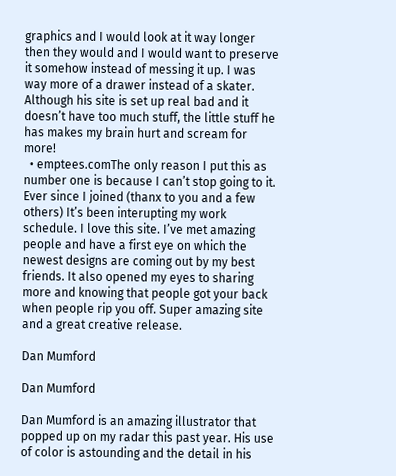graphics and I would look at it way longer then they would and I would want to preserve it somehow instead of messing it up. I was way more of a drawer instead of a skater. Although his site is set up real bad and it doesn’t have too much stuff, the little stuff he has makes my brain hurt and scream for more!
  • emptees.comThe only reason I put this as number one is because I can’t stop going to it. Ever since I joined (thanx to you and a few others) It’s been interupting my work schedule. I love this site. I’ve met amazing people and have a first eye on which the newest designs are coming out by my best friends. It also opened my eyes to sharing more and knowing that people got your back when people rip you off. Super amazing site and a great creative release.

Dan Mumford

Dan Mumford

Dan Mumford is an amazing illustrator that popped up on my radar this past year. His use of color is astounding and the detail in his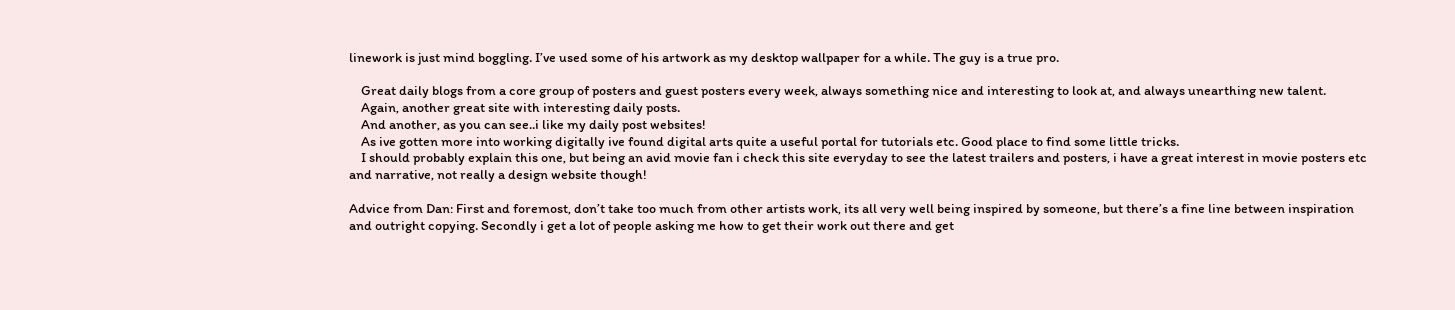linework is just mind boggling. I’ve used some of his artwork as my desktop wallpaper for a while. The guy is a true pro.

    Great daily blogs from a core group of posters and guest posters every week, always something nice and interesting to look at, and always unearthing new talent.
    Again, another great site with interesting daily posts.
    And another, as you can see..i like my daily post websites!
    As ive gotten more into working digitally ive found digital arts quite a useful portal for tutorials etc. Good place to find some little tricks.
    I should probably explain this one, but being an avid movie fan i check this site everyday to see the latest trailers and posters, i have a great interest in movie posters etc and narrative, not really a design website though!

Advice from Dan: First and foremost, don’t take too much from other artists work, its all very well being inspired by someone, but there’s a fine line between inspiration and outright copying. Secondly i get a lot of people asking me how to get their work out there and get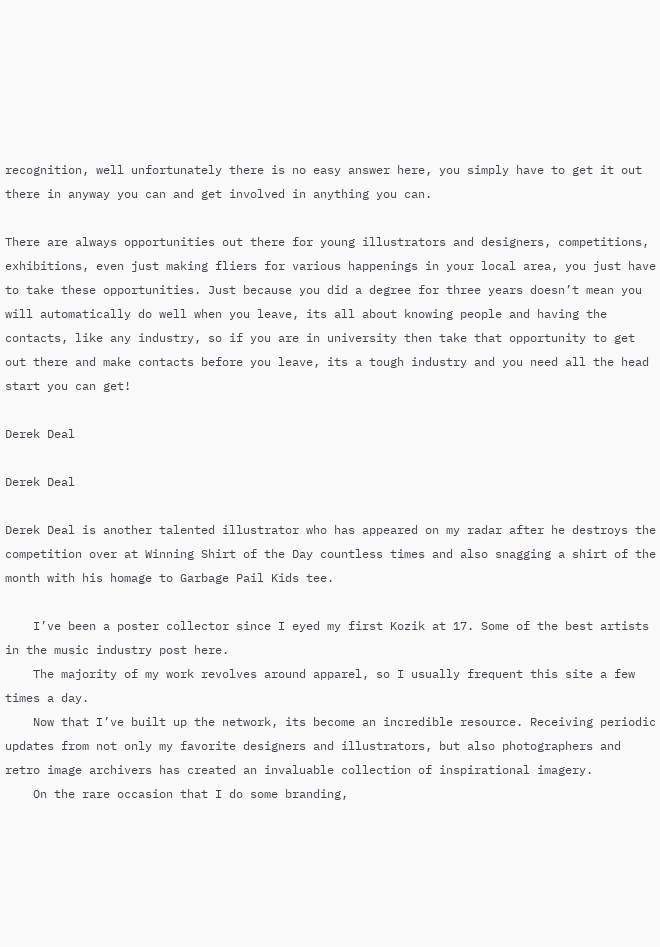recognition, well unfortunately there is no easy answer here, you simply have to get it out there in anyway you can and get involved in anything you can.

There are always opportunities out there for young illustrators and designers, competitions, exhibitions, even just making fliers for various happenings in your local area, you just have to take these opportunities. Just because you did a degree for three years doesn’t mean you will automatically do well when you leave, its all about knowing people and having the contacts, like any industry, so if you are in university then take that opportunity to get out there and make contacts before you leave, its a tough industry and you need all the head start you can get!

Derek Deal

Derek Deal

Derek Deal is another talented illustrator who has appeared on my radar after he destroys the competition over at Winning Shirt of the Day countless times and also snagging a shirt of the month with his homage to Garbage Pail Kids tee.

    I’ve been a poster collector since I eyed my first Kozik at 17. Some of the best artists in the music industry post here.
    The majority of my work revolves around apparel, so I usually frequent this site a few times a day.
    Now that I’ve built up the network, its become an incredible resource. Receiving periodic updates from not only my favorite designers and illustrators, but also photographers and retro image archivers has created an invaluable collection of inspirational imagery.
    On the rare occasion that I do some branding,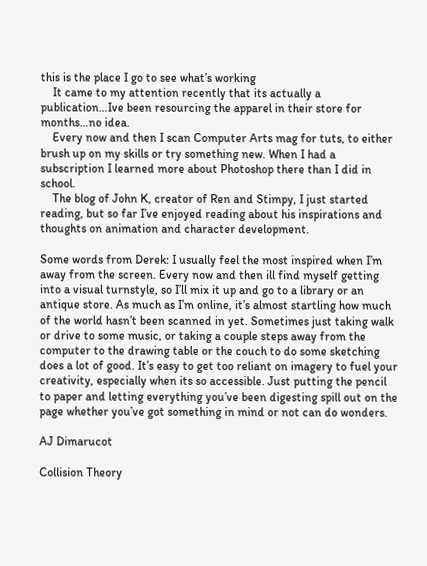this is the place I go to see what’s working
    It came to my attention recently that its actually a publication…Ive been resourcing the apparel in their store for months…no idea.
    Every now and then I scan Computer Arts mag for tuts, to either brush up on my skills or try something new. When I had a subscription I learned more about Photoshop there than I did in school.
    The blog of John K, creator of Ren and Stimpy, I just started reading, but so far I’ve enjoyed reading about his inspirations and thoughts on animation and character development.

Some words from Derek: I usually feel the most inspired when I’m away from the screen. Every now and then ill find myself getting into a visual turnstyle, so I’ll mix it up and go to a library or an antique store. As much as I’m online, it’s almost startling how much of the world hasn’t been scanned in yet. Sometimes just taking walk or drive to some music, or taking a couple steps away from the computer to the drawing table or the couch to do some sketching does a lot of good. It’s easy to get too reliant on imagery to fuel your creativity, especially when its so accessible. Just putting the pencil to paper and letting everything you’ve been digesting spill out on the page whether you’ve got something in mind or not can do wonders.

AJ Dimarucot

Collision Theory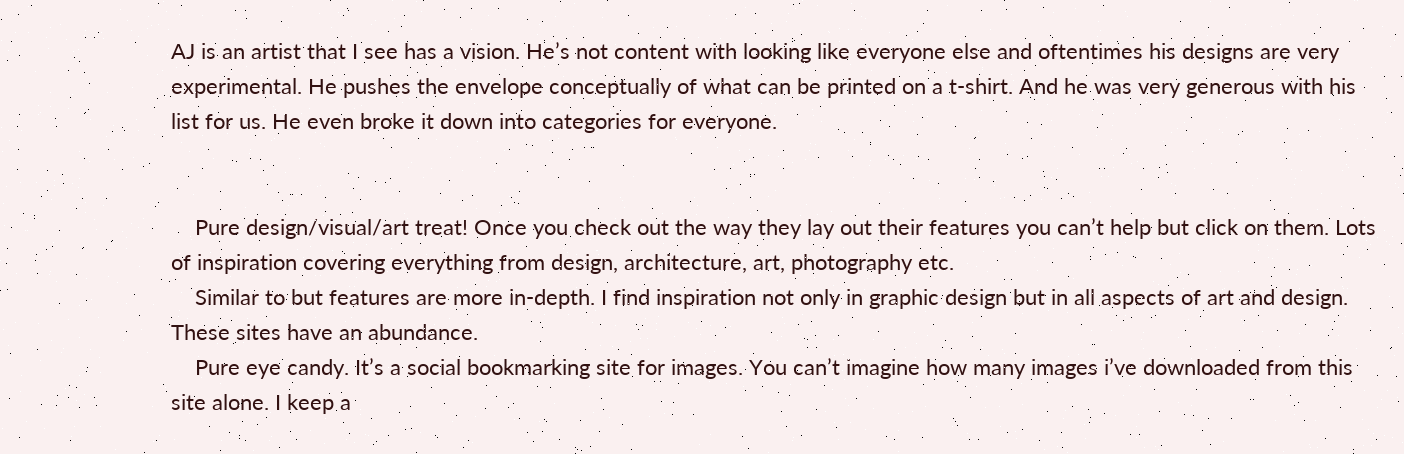AJ is an artist that I see has a vision. He’s not content with looking like everyone else and oftentimes his designs are very experimental. He pushes the envelope conceptually of what can be printed on a t-shirt. And he was very generous with his list for us. He even broke it down into categories for everyone.


    Pure design/visual/art treat! Once you check out the way they lay out their features you can’t help but click on them. Lots of inspiration covering everything from design, architecture, art, photography etc.
    Similar to but features are more in-depth. I find inspiration not only in graphic design but in all aspects of art and design. These sites have an abundance.
    Pure eye candy. It’s a social bookmarking site for images. You can’t imagine how many images i’ve downloaded from this site alone. I keep a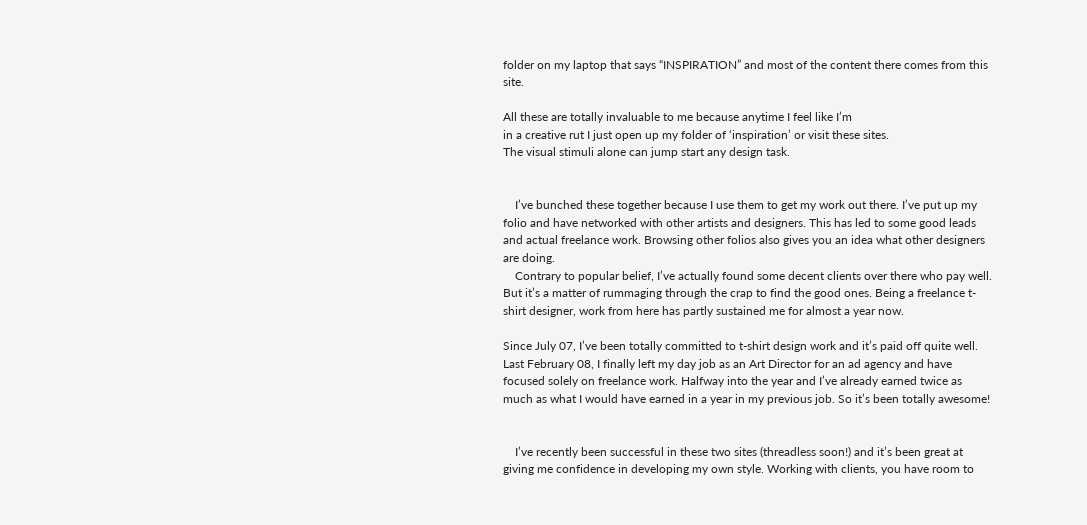folder on my laptop that says “INSPIRATION” and most of the content there comes from this site.

All these are totally invaluable to me because anytime I feel like I’m
in a creative rut I just open up my folder of ‘inspiration’ or visit these sites.
The visual stimuli alone can jump start any design task.


    I’ve bunched these together because I use them to get my work out there. I’ve put up my folio and have networked with other artists and designers. This has led to some good leads and actual freelance work. Browsing other folios also gives you an idea what other designers are doing.
    Contrary to popular belief, I’ve actually found some decent clients over there who pay well. But it’s a matter of rummaging through the crap to find the good ones. Being a freelance t-shirt designer, work from here has partly sustained me for almost a year now.

Since July 07, I’ve been totally committed to t-shirt design work and it’s paid off quite well. Last February 08, I finally left my day job as an Art Director for an ad agency and have focused solely on freelance work. Halfway into the year and I’ve already earned twice as much as what I would have earned in a year in my previous job. So it’s been totally awesome!


    I’ve recently been successful in these two sites (threadless soon!) and it’s been great at giving me confidence in developing my own style. Working with clients, you have room to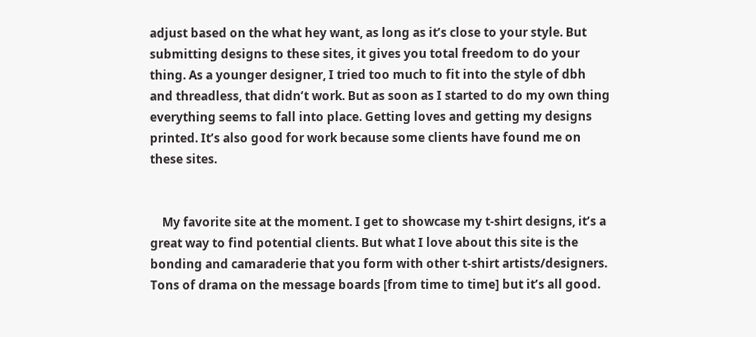adjust based on the what hey want, as long as it’s close to your style. But submitting designs to these sites, it gives you total freedom to do your thing. As a younger designer, I tried too much to fit into the style of dbh and threadless, that didn’t work. But as soon as I started to do my own thing everything seems to fall into place. Getting loves and getting my designs printed. It’s also good for work because some clients have found me on these sites.


    My favorite site at the moment. I get to showcase my t-shirt designs, it’s a great way to find potential clients. But what I love about this site is the bonding and camaraderie that you form with other t-shirt artists/designers. Tons of drama on the message boards [from time to time] but it’s all good.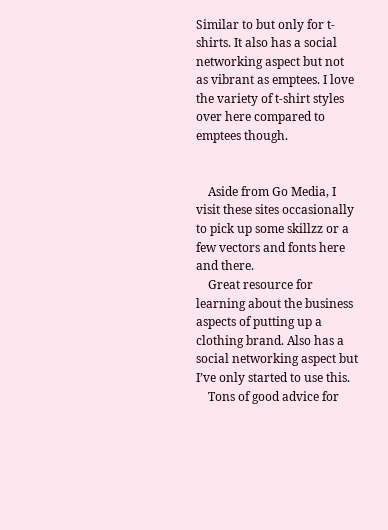Similar to but only for t-shirts. It also has a social networking aspect but not as vibrant as emptees. I love the variety of t-shirt styles over here compared to emptees though.


    Aside from Go Media, I visit these sites occasionally to pick up some skillzz or a few vectors and fonts here and there.
    Great resource for learning about the business aspects of putting up a clothing brand. Also has a social networking aspect but I’ve only started to use this.
    Tons of good advice for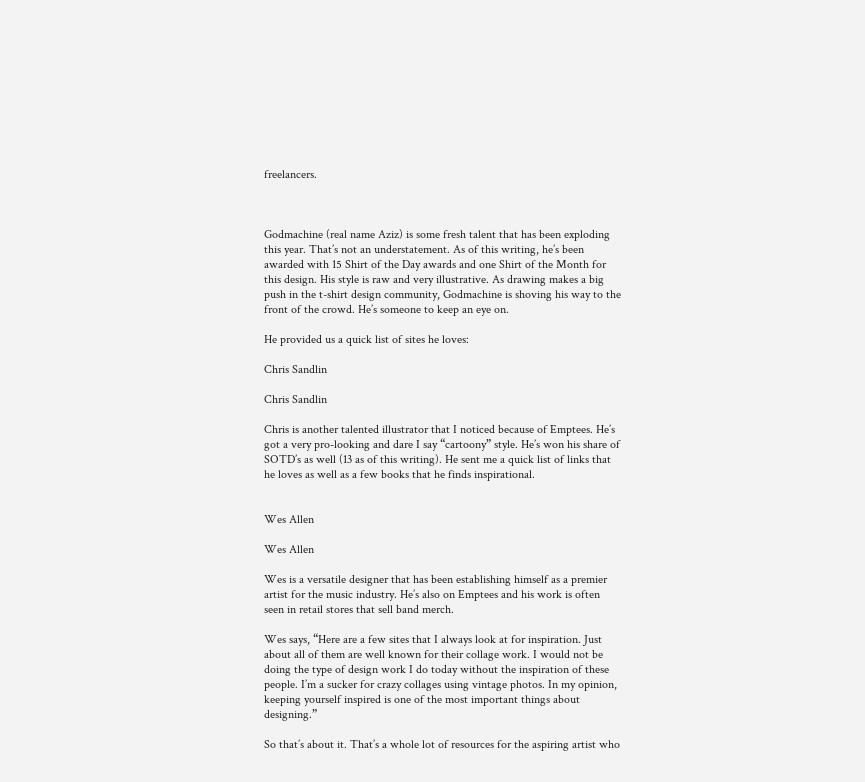freelancers.



Godmachine (real name Aziz) is some fresh talent that has been exploding this year. That’s not an understatement. As of this writing, he’s been awarded with 15 Shirt of the Day awards and one Shirt of the Month for this design. His style is raw and very illustrative. As drawing makes a big push in the t-shirt design community, Godmachine is shoving his way to the front of the crowd. He’s someone to keep an eye on.

He provided us a quick list of sites he loves:

Chris Sandlin

Chris Sandlin

Chris is another talented illustrator that I noticed because of Emptees. He’s got a very pro-looking and dare I say “cartoony” style. He’s won his share of SOTD’s as well (13 as of this writing). He sent me a quick list of links that he loves as well as a few books that he finds inspirational.


Wes Allen

Wes Allen

Wes is a versatile designer that has been establishing himself as a premier artist for the music industry. He’s also on Emptees and his work is often seen in retail stores that sell band merch.

Wes says, “Here are a few sites that I always look at for inspiration. Just about all of them are well known for their collage work. I would not be doing the type of design work I do today without the inspiration of these people. I’m a sucker for crazy collages using vintage photos. In my opinion, keeping yourself inspired is one of the most important things about designing.”

So that’s about it. That’s a whole lot of resources for the aspiring artist who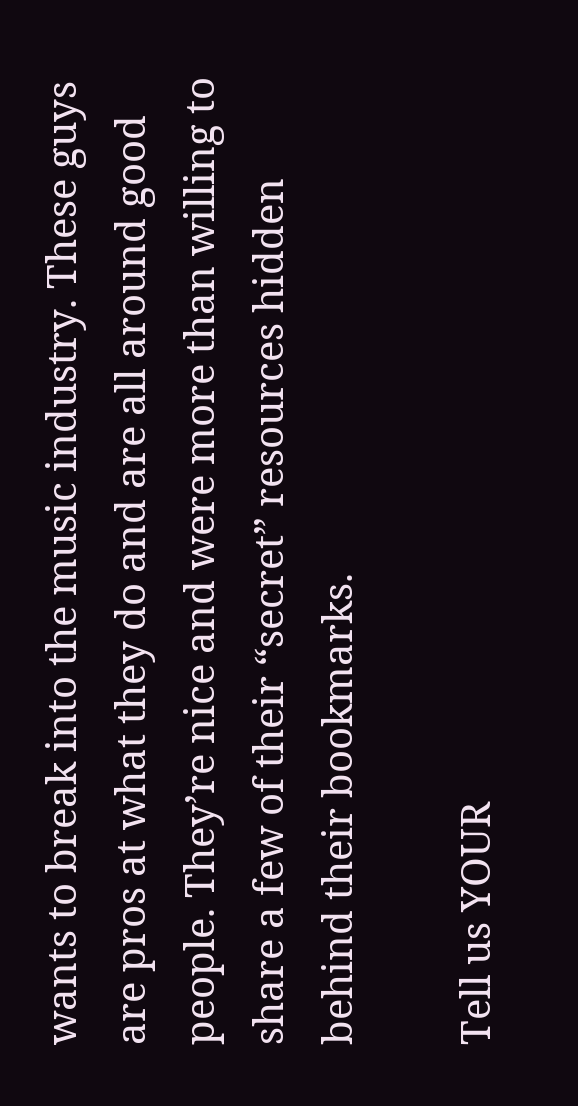wants to break into the music industry. These guys are pros at what they do and are all around good people. They’re nice and were more than willing to share a few of their “secret” resources hidden behind their bookmarks.

Tell us YOUR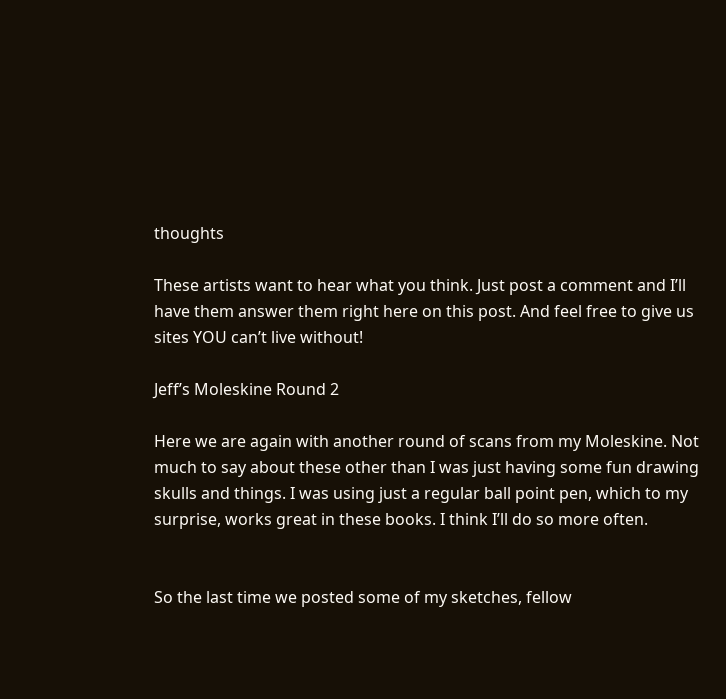thoughts

These artists want to hear what you think. Just post a comment and I’ll have them answer them right here on this post. And feel free to give us sites YOU can’t live without!

Jeff’s Moleskine Round 2

Here we are again with another round of scans from my Moleskine. Not much to say about these other than I was just having some fun drawing skulls and things. I was using just a regular ball point pen, which to my surprise, works great in these books. I think I’ll do so more often.


So the last time we posted some of my sketches, fellow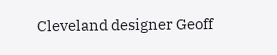Cleveland designer Geoff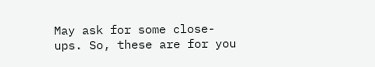May ask for some close-ups. So, these are for you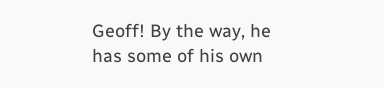Geoff! By the way, he has some of his own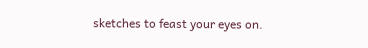sketches to feast your eyes on.